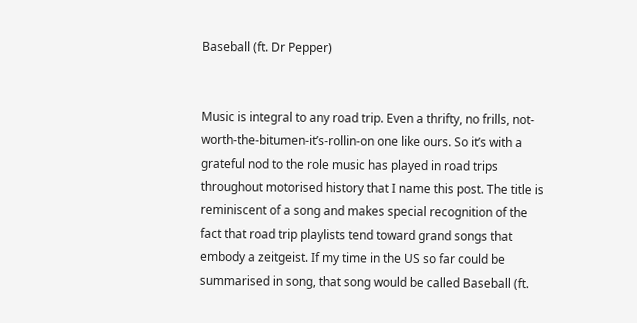Baseball (ft. Dr Pepper)


Music is integral to any road trip. Even a thrifty, no frills, not-worth-the-bitumen-it’s-rollin-on one like ours. So it’s with a grateful nod to the role music has played in road trips throughout motorised history that I name this post. The title is reminiscent of a song and makes special recognition of the fact that road trip playlists tend toward grand songs that embody a zeitgeist. If my time in the US so far could be summarised in song, that song would be called Baseball (ft.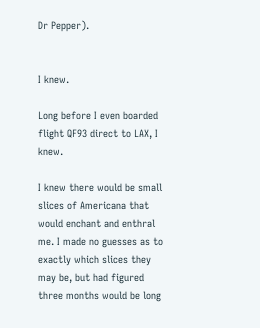Dr Pepper).


I knew.

Long before I even boarded flight QF93 direct to LAX, I knew.

I knew there would be small slices of Americana that would enchant and enthral me. I made no guesses as to exactly which slices they may be, but had figured three months would be long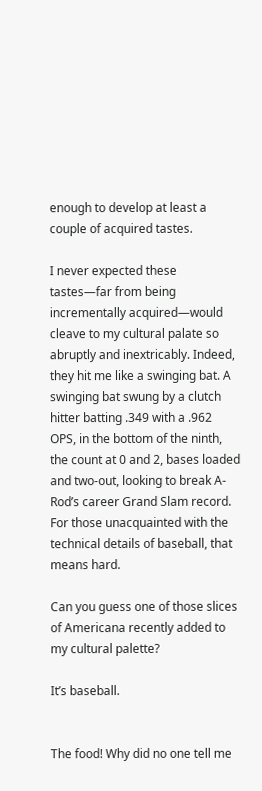enough to develop at least a couple of acquired tastes.

I never expected these tastes—far from being incrementally acquired—would cleave to my cultural palate so abruptly and inextricably. Indeed, they hit me like a swinging bat. A swinging bat swung by a clutch hitter batting .349 with a .962 OPS, in the bottom of the ninth, the count at 0 and 2, bases loaded and two-out, looking to break A-Rod’s career Grand Slam record. For those unacquainted with the technical details of baseball, that means hard.

Can you guess one of those slices of Americana recently added to my cultural palette?

It’s baseball.


The food! Why did no one tell me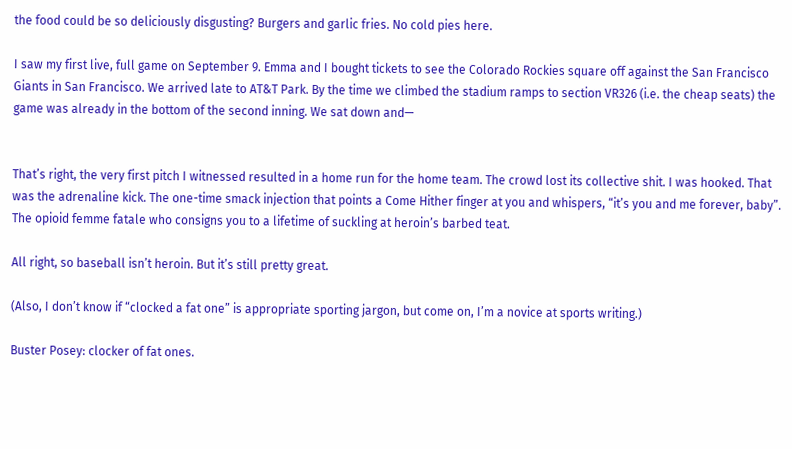the food could be so deliciously disgusting? Burgers and garlic fries. No cold pies here.

I saw my first live, full game on September 9. Emma and I bought tickets to see the Colorado Rockies square off against the San Francisco Giants in San Francisco. We arrived late to AT&T Park. By the time we climbed the stadium ramps to section VR326 (i.e. the cheap seats) the game was already in the bottom of the second inning. We sat down and—


That’s right, the very first pitch I witnessed resulted in a home run for the home team. The crowd lost its collective shit. I was hooked. That was the adrenaline kick. The one-time smack injection that points a Come Hither finger at you and whispers, “it’s you and me forever, baby”. The opioid femme fatale who consigns you to a lifetime of suckling at heroin’s barbed teat.

All right, so baseball isn’t heroin. But it’s still pretty great.

(Also, I don’t know if “clocked a fat one” is appropriate sporting jargon, but come on, I’m a novice at sports writing.)

Buster Posey: clocker of fat ones.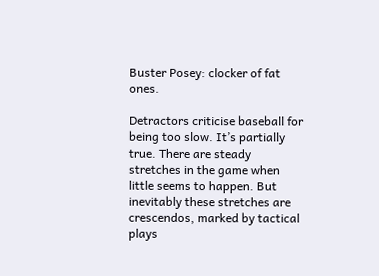Buster Posey: clocker of fat ones.

Detractors criticise baseball for being too slow. It’s partially true. There are steady stretches in the game when little seems to happen. But inevitably these stretches are crescendos, marked by tactical plays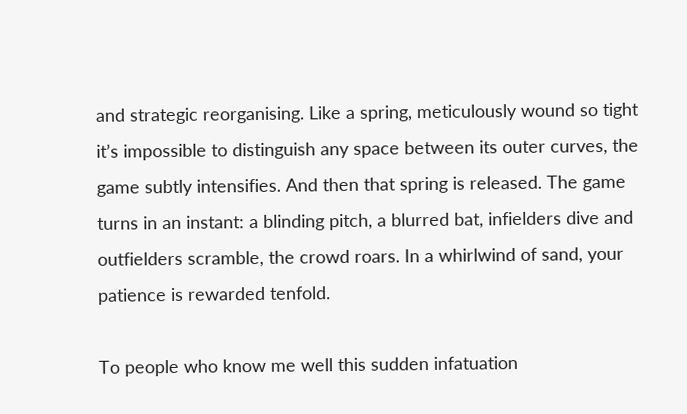and strategic reorganising. Like a spring, meticulously wound so tight it’s impossible to distinguish any space between its outer curves, the game subtly intensifies. And then that spring is released. The game turns in an instant: a blinding pitch, a blurred bat, infielders dive and outfielders scramble, the crowd roars. In a whirlwind of sand, your patience is rewarded tenfold.

To people who know me well this sudden infatuation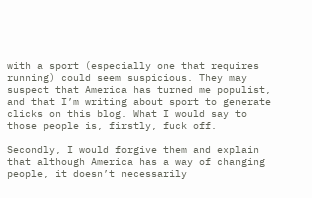with a sport (especially one that requires running) could seem suspicious. They may suspect that America has turned me populist, and that I’m writing about sport to generate clicks on this blog. What I would say to those people is, firstly, fuck off.

Secondly, I would forgive them and explain that although America has a way of changing people, it doesn’t necessarily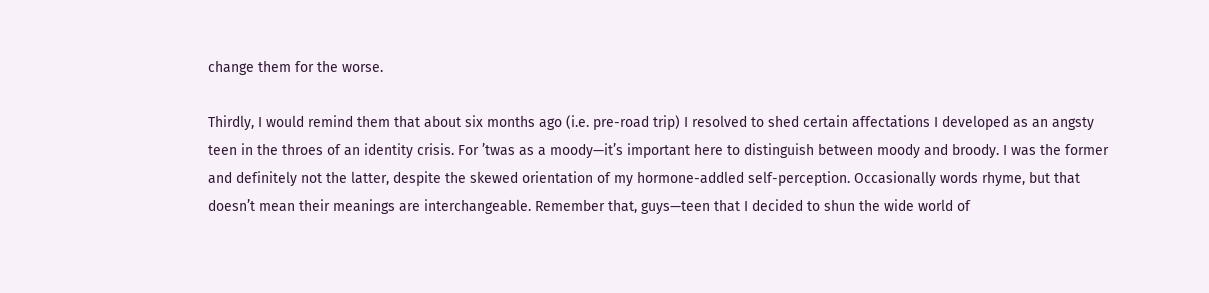change them for the worse.

Thirdly, I would remind them that about six months ago (i.e. pre-road trip) I resolved to shed certain affectations I developed as an angsty teen in the throes of an identity crisis. For ’twas as a moody—it’s important here to distinguish between moody and broody. I was the former and definitely not the latter, despite the skewed orientation of my hormone-addled self-perception. Occasionally words rhyme, but that doesn’t mean their meanings are interchangeable. Remember that, guys—teen that I decided to shun the wide world of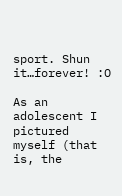sport. Shun it…forever! :O

As an adolescent I pictured myself (that is, the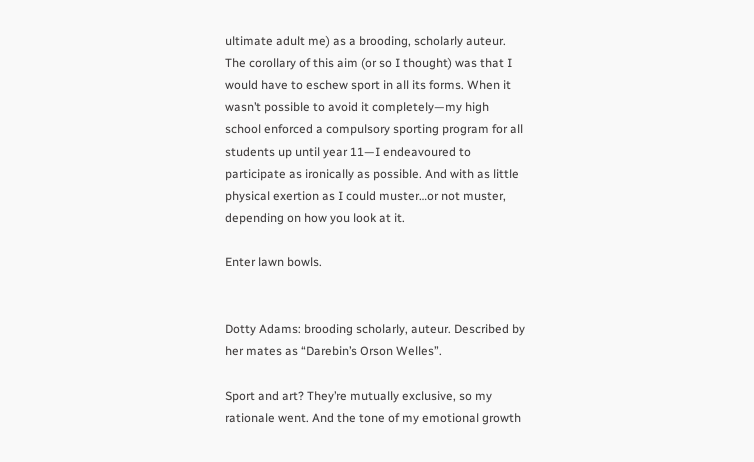ultimate adult me) as a brooding, scholarly auteur. The corollary of this aim (or so I thought) was that I would have to eschew sport in all its forms. When it wasn’t possible to avoid it completely—my high school enforced a compulsory sporting program for all students up until year 11—I endeavoured to participate as ironically as possible. And with as little physical exertion as I could muster…or not muster, depending on how you look at it.

Enter lawn bowls.


Dotty Adams: brooding scholarly, auteur. Described by her mates as “Darebin’s Orson Welles”.

Sport and art? They’re mutually exclusive, so my rationale went. And the tone of my emotional growth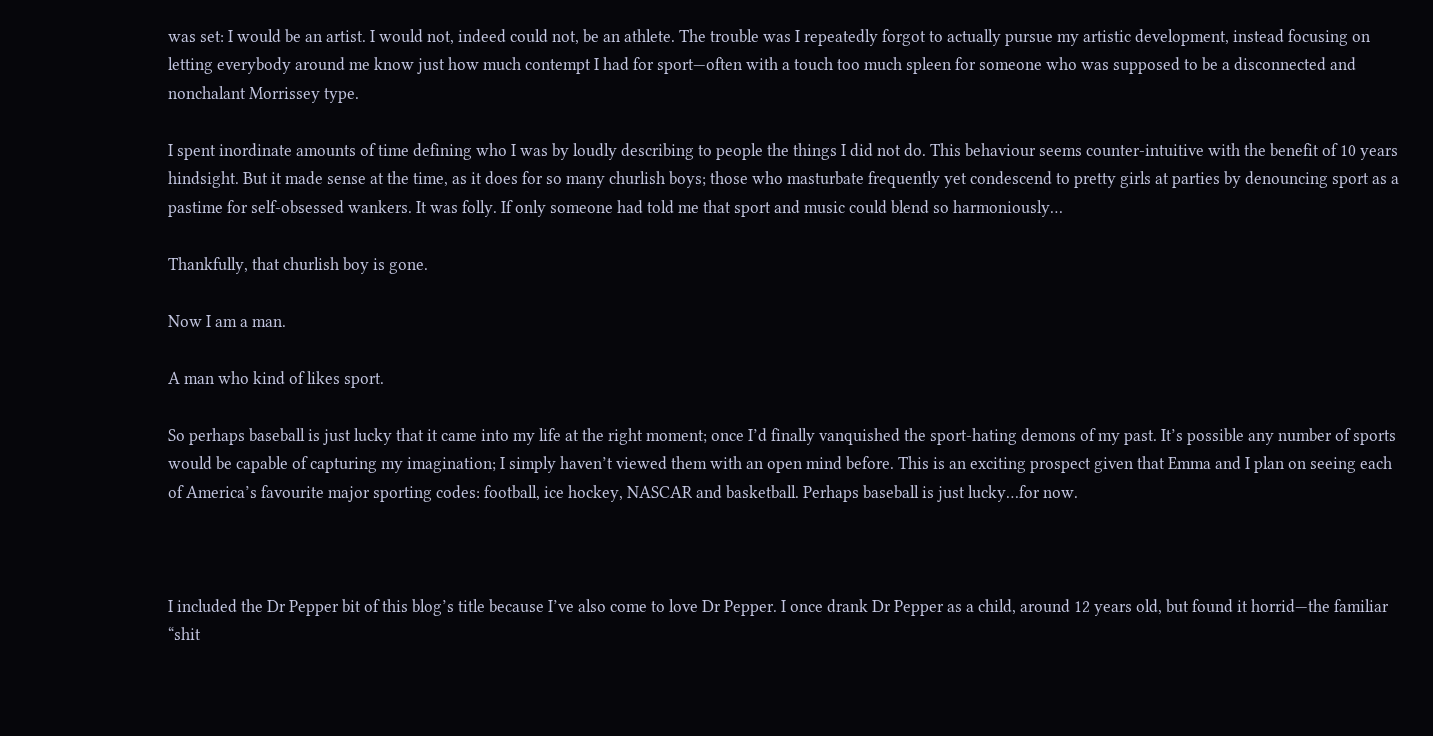was set: I would be an artist. I would not, indeed could not, be an athlete. The trouble was I repeatedly forgot to actually pursue my artistic development, instead focusing on letting everybody around me know just how much contempt I had for sport—often with a touch too much spleen for someone who was supposed to be a disconnected and nonchalant Morrissey type.

I spent inordinate amounts of time defining who I was by loudly describing to people the things I did not do. This behaviour seems counter-intuitive with the benefit of 10 years hindsight. But it made sense at the time, as it does for so many churlish boys; those who masturbate frequently yet condescend to pretty girls at parties by denouncing sport as a pastime for self-obsessed wankers. It was folly. If only someone had told me that sport and music could blend so harmoniously…

Thankfully, that churlish boy is gone.

Now I am a man.

A man who kind of likes sport.

So perhaps baseball is just lucky that it came into my life at the right moment; once I’d finally vanquished the sport-hating demons of my past. It’s possible any number of sports would be capable of capturing my imagination; I simply haven’t viewed them with an open mind before. This is an exciting prospect given that Emma and I plan on seeing each of America’s favourite major sporting codes: football, ice hockey, NASCAR and basketball. Perhaps baseball is just lucky…for now.



I included the Dr Pepper bit of this blog’s title because I’ve also come to love Dr Pepper. I once drank Dr Pepper as a child, around 12 years old, but found it horrid—the familiar “shit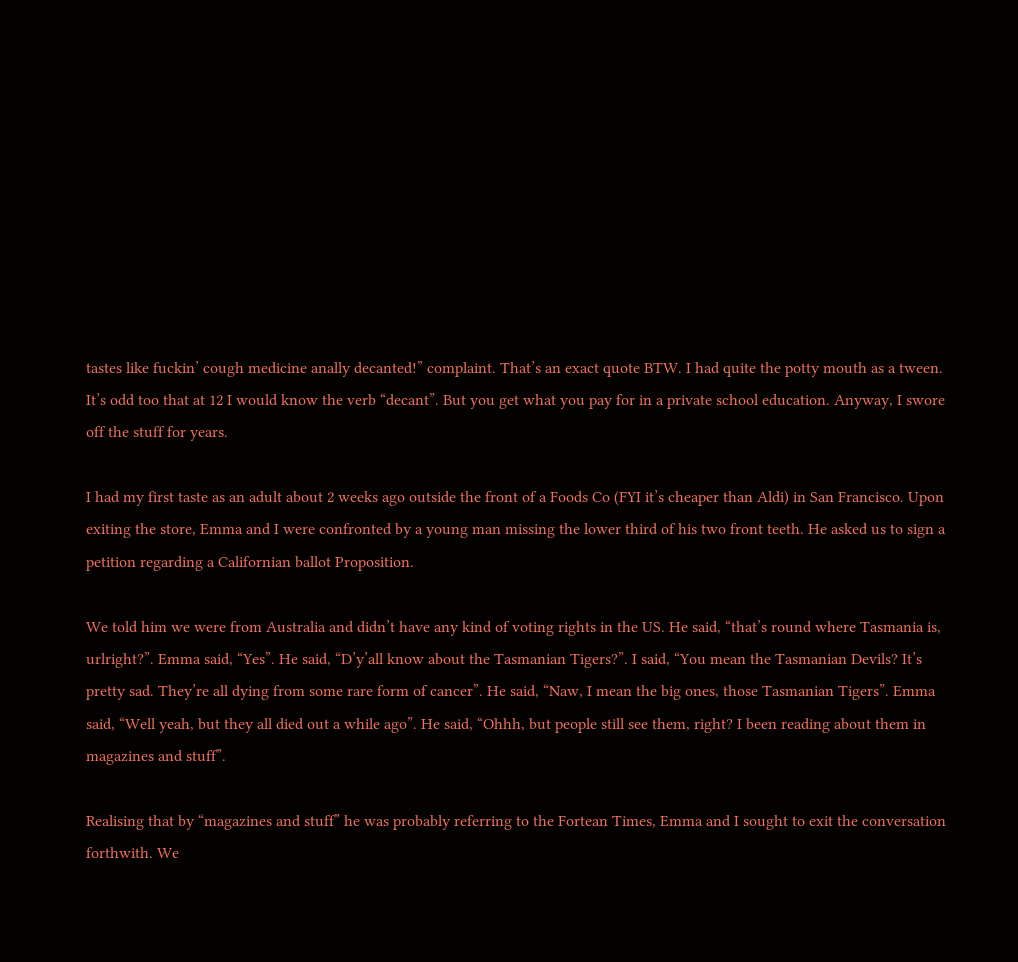tastes like fuckin’ cough medicine anally decanted!” complaint. That’s an exact quote BTW. I had quite the potty mouth as a tween. It’s odd too that at 12 I would know the verb “decant”. But you get what you pay for in a private school education. Anyway, I swore off the stuff for years.

I had my first taste as an adult about 2 weeks ago outside the front of a Foods Co (FYI it’s cheaper than Aldi) in San Francisco. Upon exiting the store, Emma and I were confronted by a young man missing the lower third of his two front teeth. He asked us to sign a petition regarding a Californian ballot Proposition.

We told him we were from Australia and didn’t have any kind of voting rights in the US. He said, “that’s round where Tasmania is, urlright?”. Emma said, “Yes”. He said, “D’y’all know about the Tasmanian Tigers?”. I said, “You mean the Tasmanian Devils? It’s pretty sad. They’re all dying from some rare form of cancer”. He said, “Naw, I mean the big ones, those Tasmanian Tigers”. Emma said, “Well yeah, but they all died out a while ago”. He said, “Ohhh, but people still see them, right? I been reading about them in magazines and stuff”.

Realising that by “magazines and stuff” he was probably referring to the Fortean Times, Emma and I sought to exit the conversation forthwith. We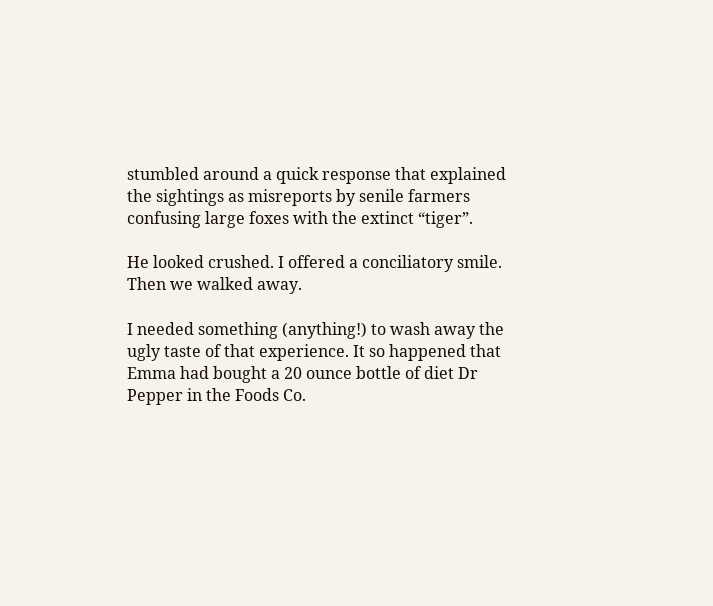stumbled around a quick response that explained the sightings as misreports by senile farmers confusing large foxes with the extinct “tiger”.

He looked crushed. I offered a conciliatory smile. Then we walked away.

I needed something (anything!) to wash away the ugly taste of that experience. It so happened that Emma had bought a 20 ounce bottle of diet Dr Pepper in the Foods Co.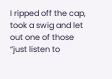I ripped off the cap, took a swig and let out one of those “just listen to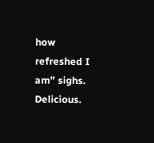how refreshed I am” sighs. Delicious.